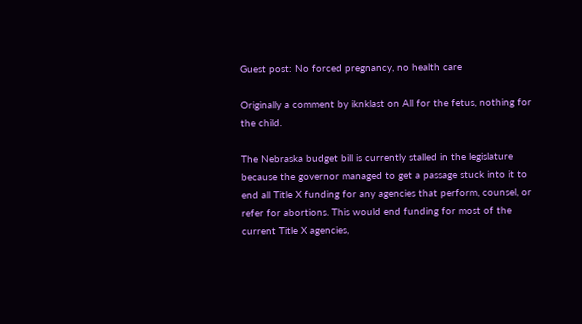Guest post: No forced pregnancy, no health care

Originally a comment by iknklast on All for the fetus, nothing for the child.

The Nebraska budget bill is currently stalled in the legislature because the governor managed to get a passage stuck into it to end all Title X funding for any agencies that perform, counsel, or refer for abortions. This would end funding for most of the current Title X agencies,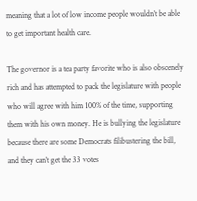meaning that a lot of low income people wouldn’t be able to get important health care.

The governor is a tea party favorite who is also obscenely rich and has attempted to pack the legislature with people who will agree with him 100% of the time, supporting them with his own money. He is bullying the legislature because there are some Democrats filibustering the bill, and they can’t get the 33 votes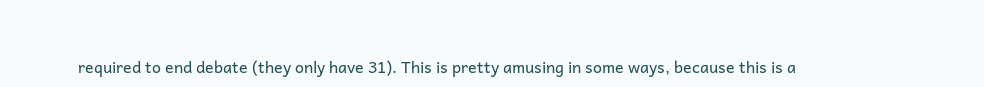required to end debate (they only have 31). This is pretty amusing in some ways, because this is a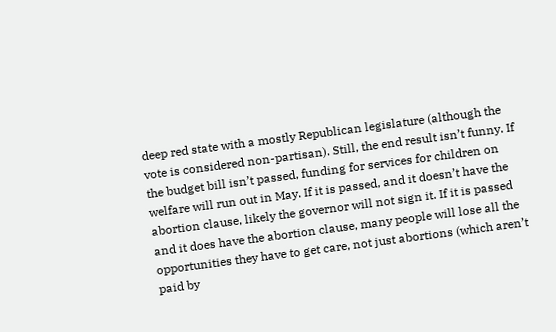deep red state with a mostly Republican legislature (although the vote is considered non-partisan). Still, the end result isn’t funny. If the budget bill isn’t passed, funding for services for children on welfare will run out in May. If it is passed, and it doesn’t have the abortion clause, likely the governor will not sign it. If it is passed and it does have the abortion clause, many people will lose all the opportunities they have to get care, not just abortions (which aren’t paid by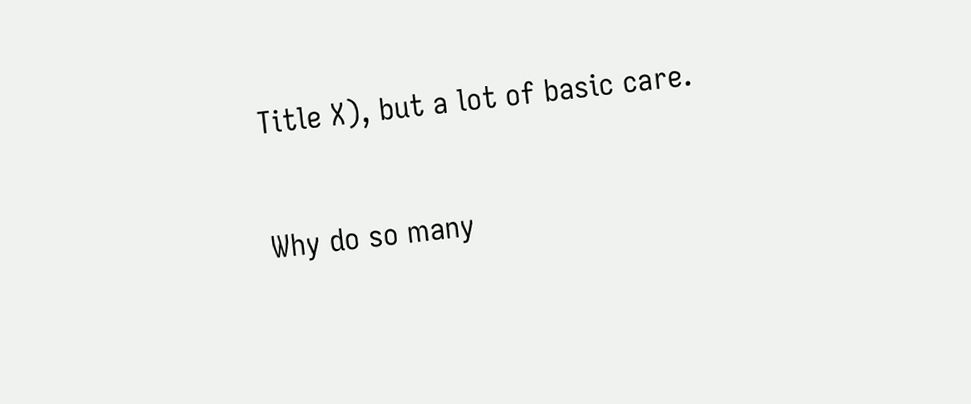Title X), but a lot of basic care.

Why do so many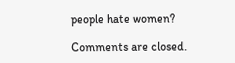people hate women?

Comments are closed.